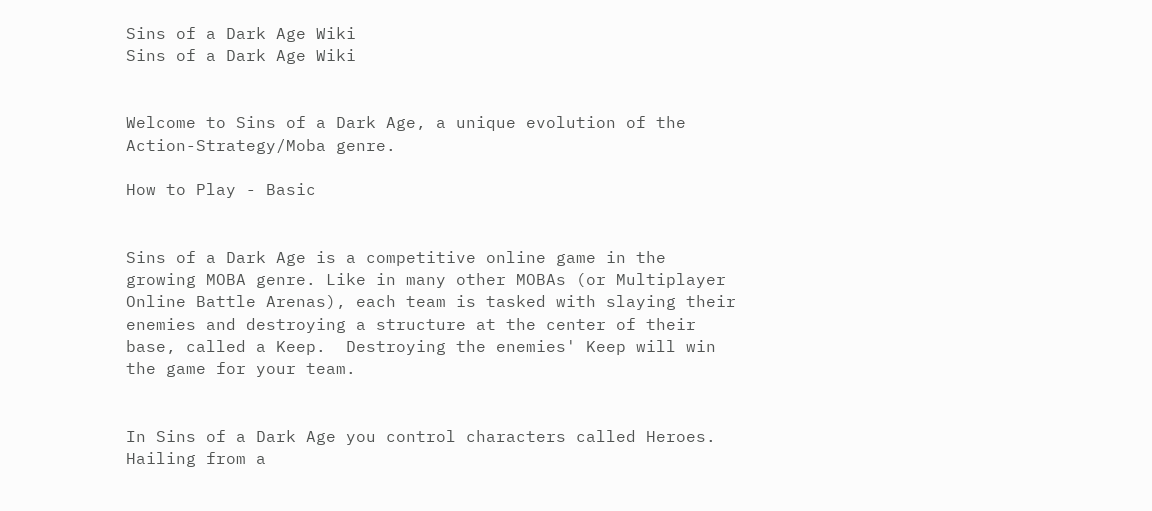Sins of a Dark Age Wiki
Sins of a Dark Age Wiki


Welcome to Sins of a Dark Age, a unique evolution of the Action-Strategy/Moba genre.

How to Play - Basic


Sins of a Dark Age is a competitive online game in the growing MOBA genre. Like in many other MOBAs (or Multiplayer Online Battle Arenas), each team is tasked with slaying their enemies and destroying a structure at the center of their base, called a Keep.  Destroying the enemies' Keep will win the game for your team.


In Sins of a Dark Age you control characters called Heroes. Hailing from a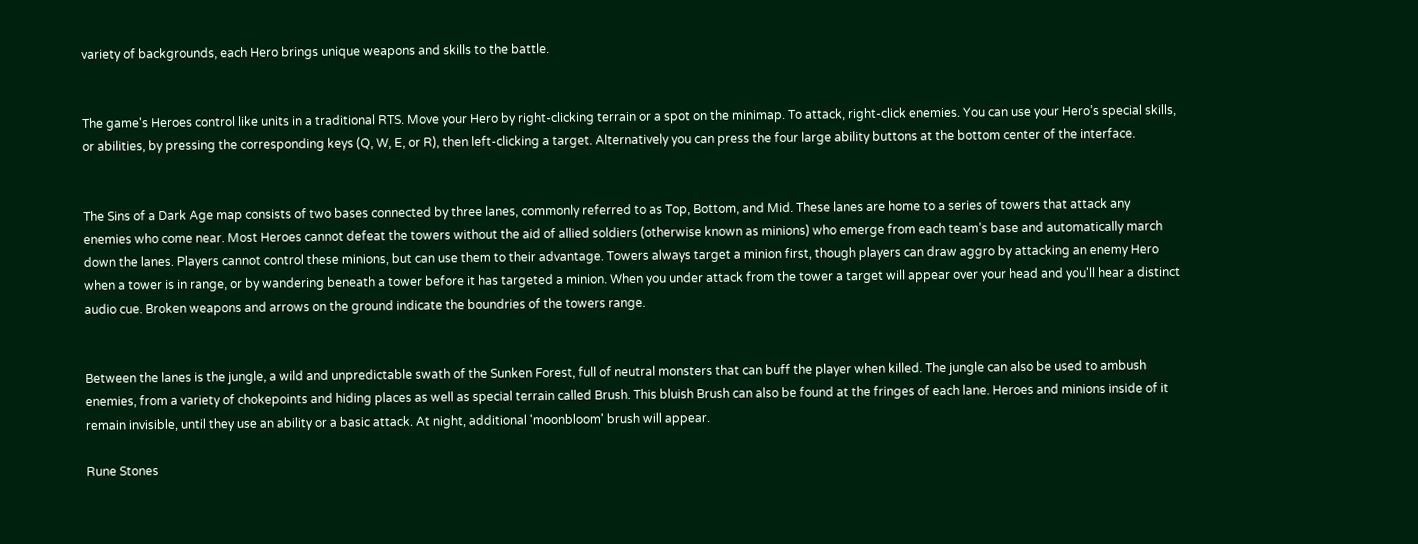variety of backgrounds, each Hero brings unique weapons and skills to the battle.


The game's Heroes control like units in a traditional RTS. Move your Hero by right-clicking terrain or a spot on the minimap. To attack, right-click enemies. You can use your Hero’s special skills, or abilities, by pressing the corresponding keys (Q, W, E, or R), then left-clicking a target. Alternatively you can press the four large ability buttons at the bottom center of the interface.


The Sins of a Dark Age map consists of two bases connected by three lanes, commonly referred to as Top, Bottom, and Mid. These lanes are home to a series of towers that attack any enemies who come near. Most Heroes cannot defeat the towers without the aid of allied soldiers (otherwise known as minions) who emerge from each team’s base and automatically march down the lanes. Players cannot control these minions, but can use them to their advantage. Towers always target a minion first, though players can draw aggro by attacking an enemy Hero when a tower is in range, or by wandering beneath a tower before it has targeted a minion. When you under attack from the tower a target will appear over your head and you'll hear a distinct audio cue. Broken weapons and arrows on the ground indicate the boundries of the towers range.


Between the lanes is the jungle, a wild and unpredictable swath of the Sunken Forest, full of neutral monsters that can buff the player when killed. The jungle can also be used to ambush enemies, from a variety of chokepoints and hiding places as well as special terrain called Brush. This bluish Brush can also be found at the fringes of each lane. Heroes and minions inside of it remain invisible, until they use an ability or a basic attack. At night, additional 'moonbloom' brush will appear.

Rune Stones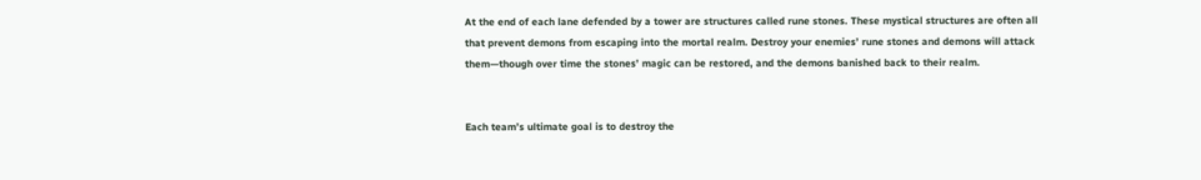At the end of each lane defended by a tower are structures called rune stones. These mystical structures are often all that prevent demons from escaping into the mortal realm. Destroy your enemies’ rune stones and demons will attack them—though over time the stones’ magic can be restored, and the demons banished back to their realm.


Each team’s ultimate goal is to destroy the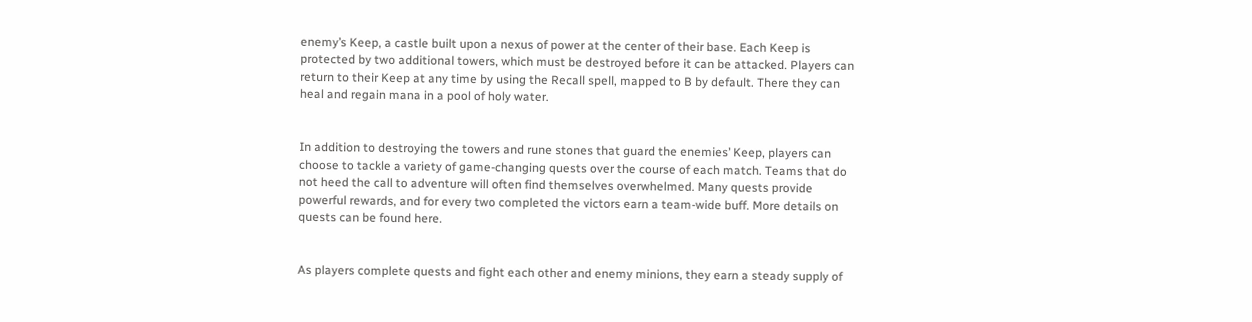enemy’s Keep, a castle built upon a nexus of power at the center of their base. Each Keep is protected by two additional towers, which must be destroyed before it can be attacked. Players can return to their Keep at any time by using the Recall spell, mapped to B by default. There they can heal and regain mana in a pool of holy water.


In addition to destroying the towers and rune stones that guard the enemies’ Keep, players can choose to tackle a variety of game-changing quests over the course of each match. Teams that do not heed the call to adventure will often find themselves overwhelmed. Many quests provide powerful rewards, and for every two completed the victors earn a team-wide buff. More details on quests can be found here.


As players complete quests and fight each other and enemy minions, they earn a steady supply of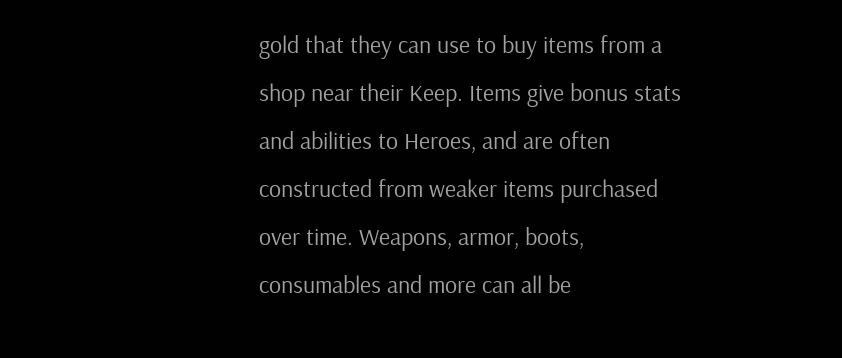gold that they can use to buy items from a shop near their Keep. Items give bonus stats and abilities to Heroes, and are often constructed from weaker items purchased over time. Weapons, armor, boots, consumables and more can all be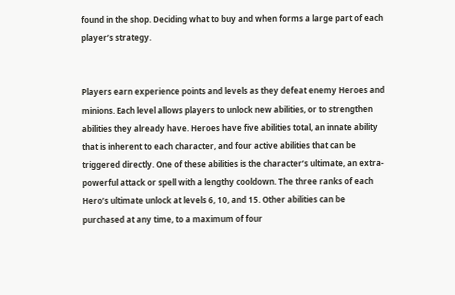found in the shop. Deciding what to buy and when forms a large part of each player’s strategy.


Players earn experience points and levels as they defeat enemy Heroes and minions. Each level allows players to unlock new abilities, or to strengthen abilities they already have. Heroes have five abilities total, an innate ability that is inherent to each character, and four active abilities that can be triggered directly. One of these abilities is the character’s ultimate, an extra-powerful attack or spell with a lengthy cooldown. The three ranks of each Hero’s ultimate unlock at levels 6, 10, and 15. Other abilities can be purchased at any time, to a maximum of four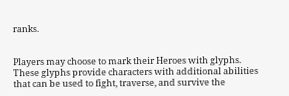ranks.


Players may choose to mark their Heroes with glyphs. These glyphs provide characters with additional abilities that can be used to fight, traverse, and survive the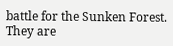battle for the Sunken Forest. They are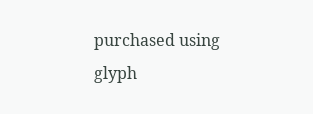purchased using glyph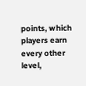points, which players earn every other level,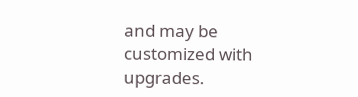and may be customized with upgrades.